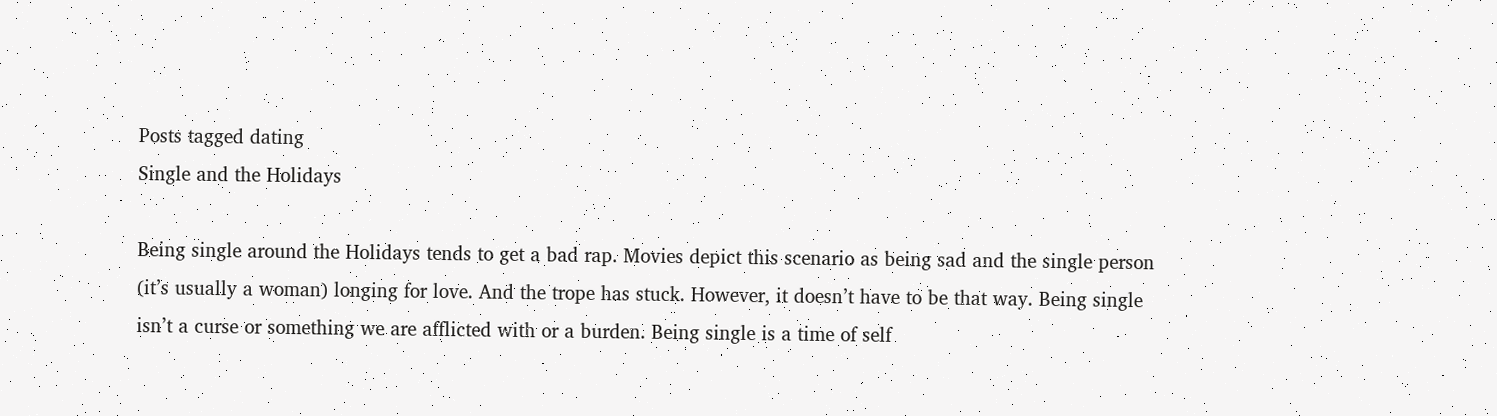Posts tagged dating
Single and the Holidays

Being single around the Holidays tends to get a bad rap. Movies depict this scenario as being sad and the single person (it’s usually a woman) longing for love. And the trope has stuck. However, it doesn’t have to be that way. Being single isn’t a curse or something we are afflicted with or a burden. Being single is a time of self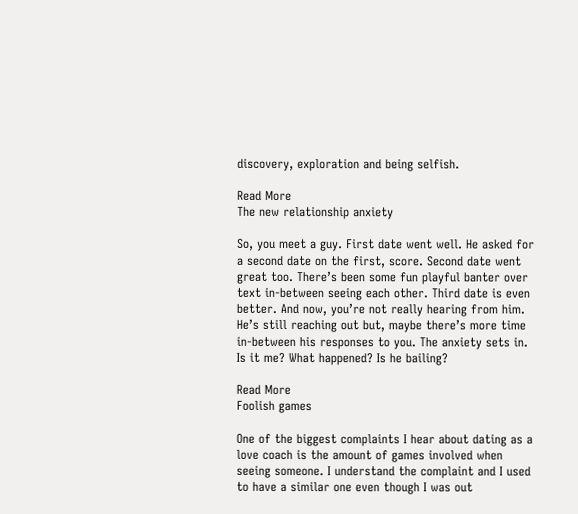discovery, exploration and being selfish.

Read More
The new relationship anxiety

So, you meet a guy. First date went well. He asked for a second date on the first, score. Second date went great too. There’s been some fun playful banter over text in-between seeing each other. Third date is even better. And now, you’re not really hearing from him. He’s still reaching out but, maybe there’s more time in-between his responses to you. The anxiety sets in. Is it me? What happened? Is he bailing?

Read More
Foolish games

One of the biggest complaints I hear about dating as a love coach is the amount of games involved when seeing someone. I understand the complaint and I used to have a similar one even though I was out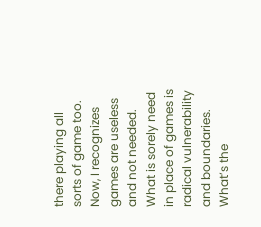there playing all sorts of game too. Now, I recognizes games are useless and not needed. What is sorely need in place of games is radical vulnerability and boundaries. What’s the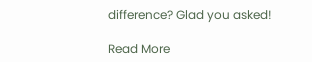difference? Glad you asked!

Read More